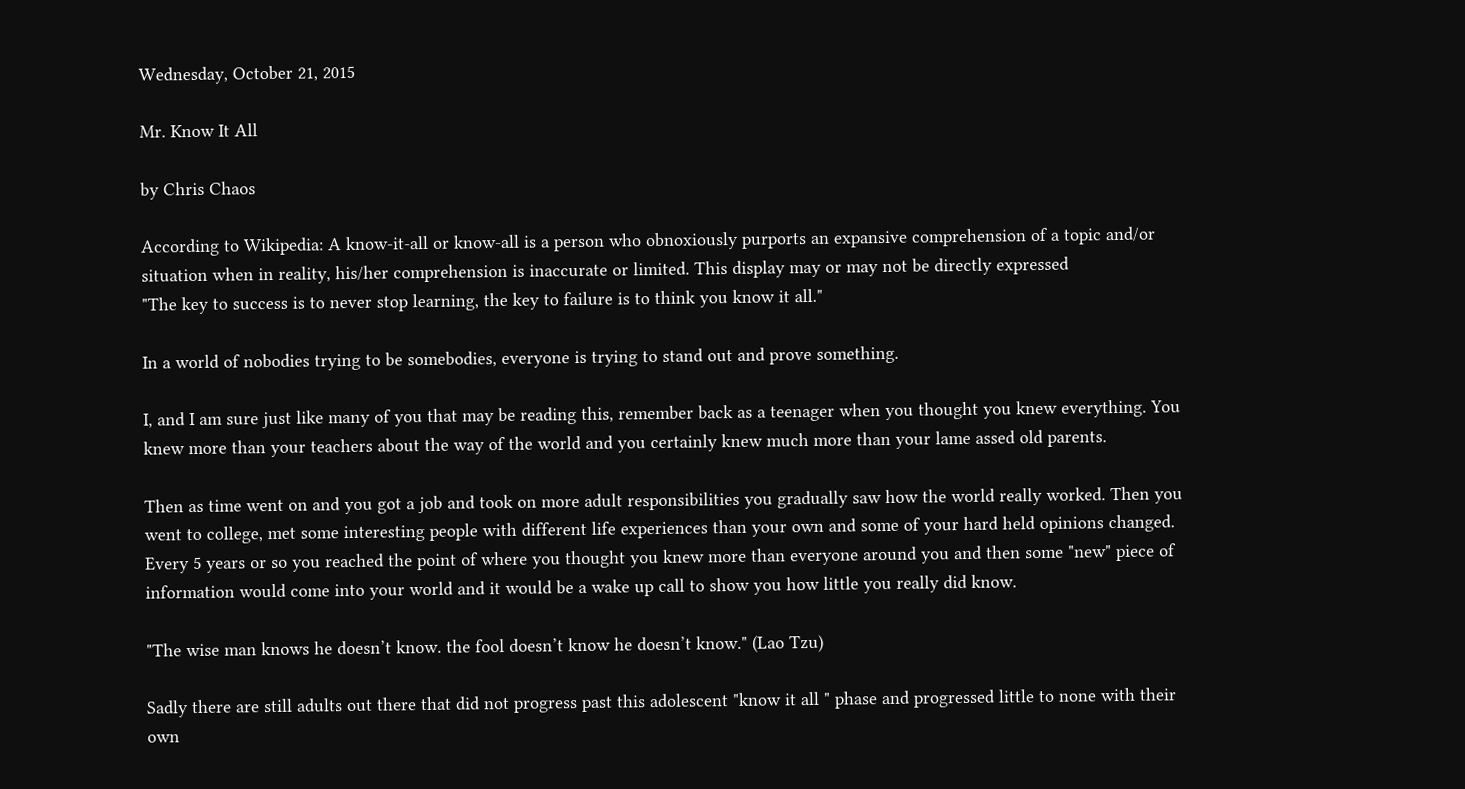Wednesday, October 21, 2015

Mr. Know It All

by Chris Chaos

According to Wikipedia: A know-it-all or know-all is a person who obnoxiously purports an expansive comprehension of a topic and/or situation when in reality, his/her comprehension is inaccurate or limited. This display may or may not be directly expressed
"The key to success is to never stop learning, the key to failure is to think you know it all."

In a world of nobodies trying to be somebodies, everyone is trying to stand out and prove something.

I, and I am sure just like many of you that may be reading this, remember back as a teenager when you thought you knew everything. You knew more than your teachers about the way of the world and you certainly knew much more than your lame assed old parents.

Then as time went on and you got a job and took on more adult responsibilities you gradually saw how the world really worked. Then you went to college, met some interesting people with different life experiences than your own and some of your hard held opinions changed. Every 5 years or so you reached the point of where you thought you knew more than everyone around you and then some "new" piece of information would come into your world and it would be a wake up call to show you how little you really did know.

"The wise man knows he doesn’t know. the fool doesn’t know he doesn’t know." (Lao Tzu)

Sadly there are still adults out there that did not progress past this adolescent "know it all " phase and progressed little to none with their own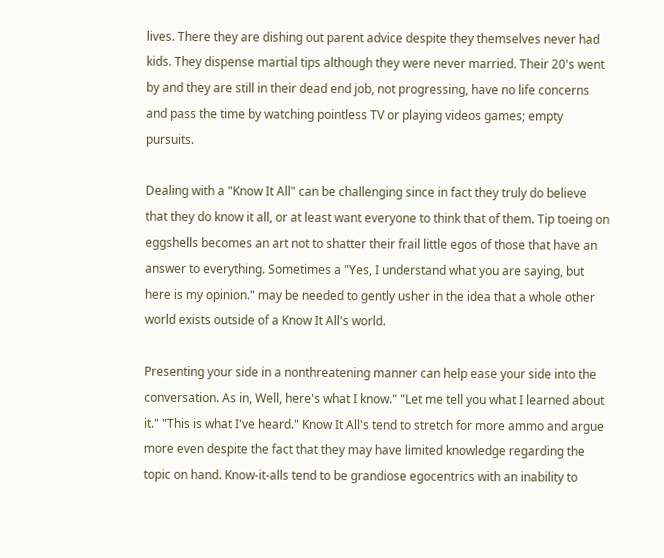lives. There they are dishing out parent advice despite they themselves never had kids. They dispense martial tips although they were never married. Their 20's went by and they are still in their dead end job, not progressing, have no life concerns and pass the time by watching pointless TV or playing videos games; empty pursuits.

Dealing with a "Know It All" can be challenging since in fact they truly do believe that they do know it all, or at least want everyone to think that of them. Tip toeing on eggshells becomes an art not to shatter their frail little egos of those that have an answer to everything. Sometimes a "Yes, I understand what you are saying, but here is my opinion." may be needed to gently usher in the idea that a whole other world exists outside of a Know It All's world.

Presenting your side in a nonthreatening manner can help ease your side into the conversation. As in, Well, here's what I know." "Let me tell you what I learned about it." "This is what I've heard." Know It All's tend to stretch for more ammo and argue more even despite the fact that they may have limited knowledge regarding the topic on hand. Know-it-alls tend to be grandiose egocentrics with an inability to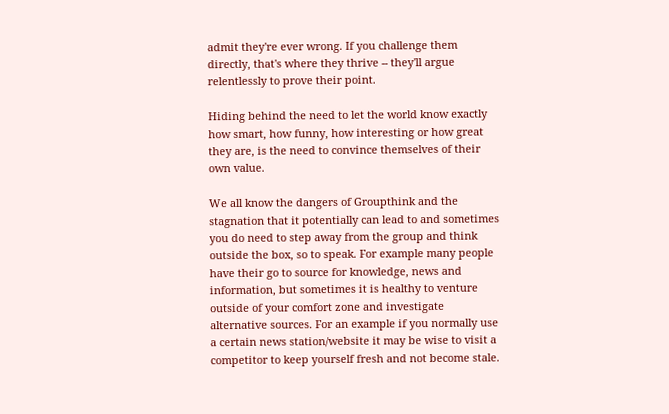admit they're ever wrong. If you challenge them directly, that's where they thrive -- they'll argue relentlessly to prove their point.

Hiding behind the need to let the world know exactly how smart, how funny, how interesting or how great they are, is the need to convince themselves of their own value.

We all know the dangers of Groupthink and the stagnation that it potentially can lead to and sometimes you do need to step away from the group and think outside the box, so to speak. For example many people have their go to source for knowledge, news and information, but sometimes it is healthy to venture outside of your comfort zone and investigate alternative sources. For an example if you normally use a certain news station/website it may be wise to visit a competitor to keep yourself fresh and not become stale.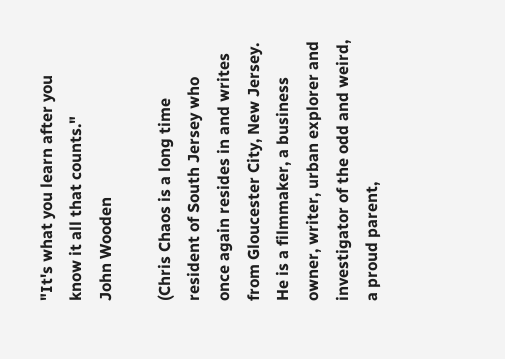"It's what you learn after you know it all that counts."
John Wooden

(Chris Chaos is a long time resident of South Jersey who once again resides in and writes from Gloucester City, New Jersey. He is a filmmaker, a business owner, writer, urban explorer and investigator of the odd and weird, a proud parent,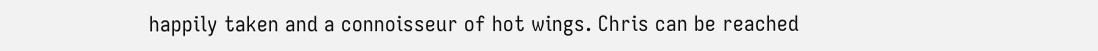happily taken and a connoisseur of hot wings. Chris can be reached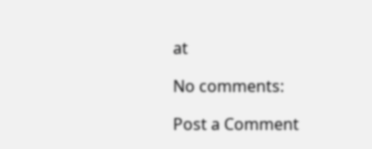at

No comments:

Post a Comment